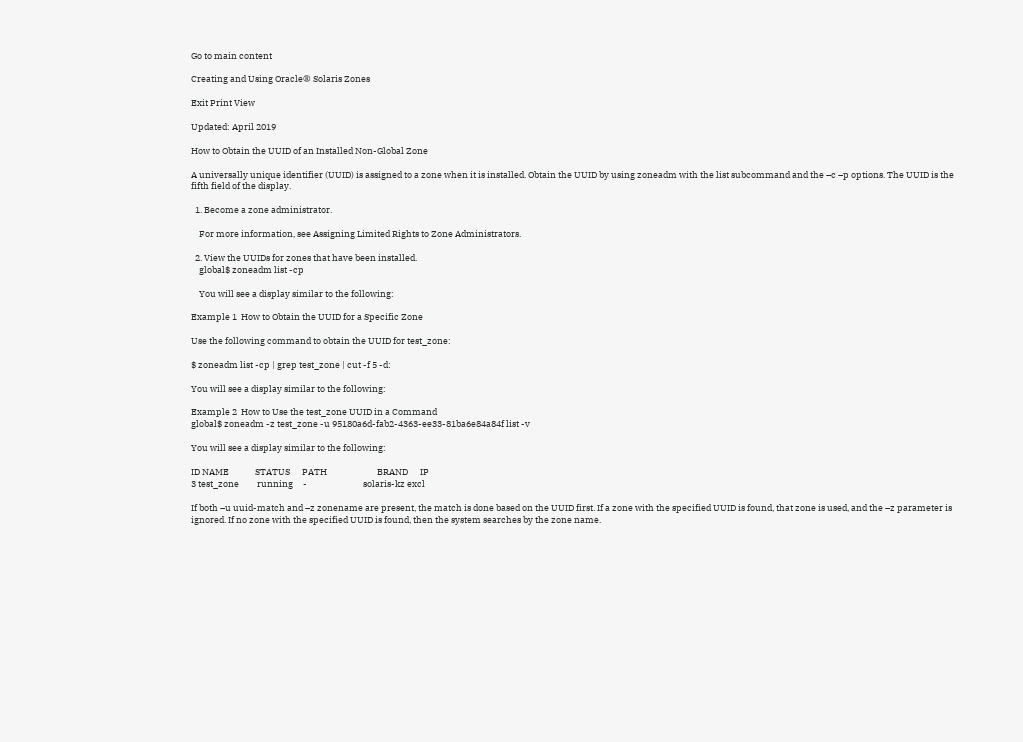Go to main content

Creating and Using Oracle® Solaris Zones

Exit Print View

Updated: April 2019

How to Obtain the UUID of an Installed Non-Global Zone

A universally unique identifier (UUID) is assigned to a zone when it is installed. Obtain the UUID by using zoneadm with the list subcommand and the –c –p options. The UUID is the fifth field of the display.

  1. Become a zone administrator.

    For more information, see Assigning Limited Rights to Zone Administrators.

  2. View the UUIDs for zones that have been installed.
    global$ zoneadm list -cp

    You will see a display similar to the following:

Example 1  How to Obtain the UUID for a Specific Zone

Use the following command to obtain the UUID for test_zone:

$ zoneadm list -cp | grep test_zone | cut -f 5 -d:

You will see a display similar to the following:

Example 2  How to Use the test_zone UUID in a Command
global$ zoneadm -z test_zone -u 95180a6d-fab2-4363-ee33-81ba6e84a84f list -v

You will see a display similar to the following:

ID NAME             STATUS      PATH                         BRAND      IP
3 test_zone         running     -                            solaris-kz excl

If both –u uuid-match and –z zonename are present, the match is done based on the UUID first. If a zone with the specified UUID is found, that zone is used, and the –z parameter is ignored. If no zone with the specified UUID is found, then the system searches by the zone name.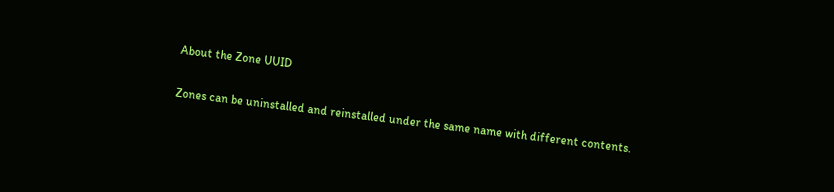About the Zone UUID

Zones can be uninstalled and reinstalled under the same name with different contents.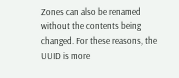Zones can also be renamed without the contents being changed. For these reasons, the UUID is more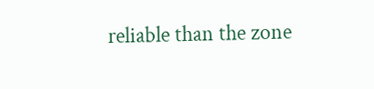reliable than the zone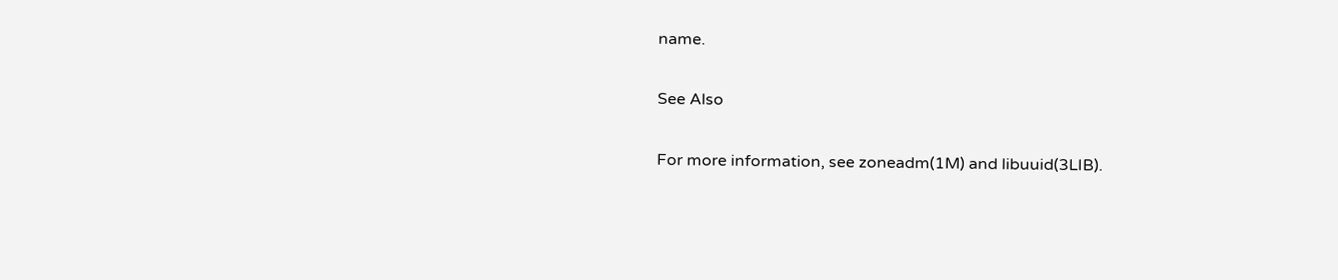name.

See Also

For more information, see zoneadm(1M) and libuuid(3LIB).